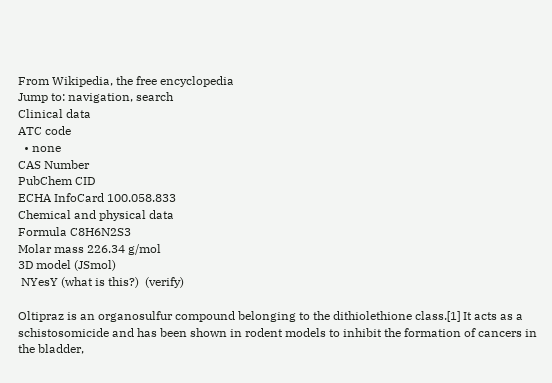From Wikipedia, the free encyclopedia
Jump to: navigation, search
Clinical data
ATC code
  • none
CAS Number
PubChem CID
ECHA InfoCard 100.058.833
Chemical and physical data
Formula C8H6N2S3
Molar mass 226.34 g/mol
3D model (JSmol)
 NYesY (what is this?)  (verify)

Oltipraz is an organosulfur compound belonging to the dithiolethione class.[1] It acts as a schistosomicide and has been shown in rodent models to inhibit the formation of cancers in the bladder,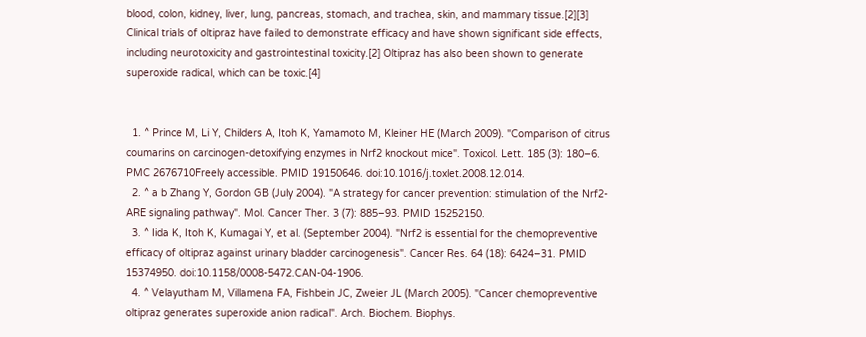blood, colon, kidney, liver, lung, pancreas, stomach, and trachea, skin, and mammary tissue.[2][3] Clinical trials of oltipraz have failed to demonstrate efficacy and have shown significant side effects, including neurotoxicity and gastrointestinal toxicity.[2] Oltipraz has also been shown to generate superoxide radical, which can be toxic.[4]


  1. ^ Prince M, Li Y, Childers A, Itoh K, Yamamoto M, Kleiner HE (March 2009). "Comparison of citrus coumarins on carcinogen-detoxifying enzymes in Nrf2 knockout mice". Toxicol. Lett. 185 (3): 180–6. PMC 2676710Freely accessible. PMID 19150646. doi:10.1016/j.toxlet.2008.12.014.
  2. ^ a b Zhang Y, Gordon GB (July 2004). "A strategy for cancer prevention: stimulation of the Nrf2-ARE signaling pathway". Mol. Cancer Ther. 3 (7): 885–93. PMID 15252150.
  3. ^ Iida K, Itoh K, Kumagai Y, et al. (September 2004). "Nrf2 is essential for the chemopreventive efficacy of oltipraz against urinary bladder carcinogenesis". Cancer Res. 64 (18): 6424–31. PMID 15374950. doi:10.1158/0008-5472.CAN-04-1906.
  4. ^ Velayutham M, Villamena FA, Fishbein JC, Zweier JL (March 2005). "Cancer chemopreventive oltipraz generates superoxide anion radical". Arch. Biochem. Biophys.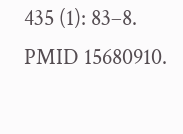435 (1): 83–8. PMID 15680910.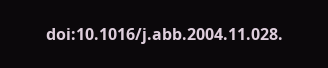doi:10.1016/j.abb.2004.11.028.